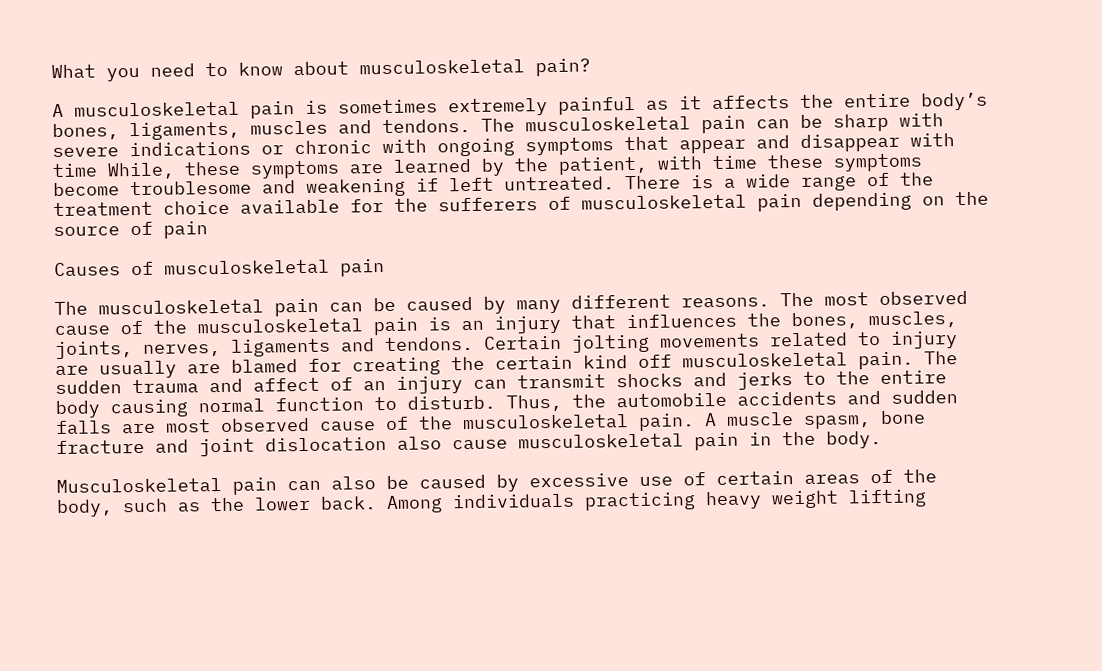What you need to know about musculoskeletal pain?

A musculoskeletal pain is sometimes extremely painful as it affects the entire body’s bones, ligaments, muscles and tendons. The musculoskeletal pain can be sharp with severe indications or chronic with ongoing symptoms that appear and disappear with time While, these symptoms are learned by the patient, with time these symptoms become troublesome and weakening if left untreated. There is a wide range of the treatment choice available for the sufferers of musculoskeletal pain depending on the source of pain

Causes of musculoskeletal pain

The musculoskeletal pain can be caused by many different reasons. The most observed cause of the musculoskeletal pain is an injury that influences the bones, muscles, joints, nerves, ligaments and tendons. Certain jolting movements related to injury are usually are blamed for creating the certain kind off musculoskeletal pain. The sudden trauma and affect of an injury can transmit shocks and jerks to the entire body causing normal function to disturb. Thus, the automobile accidents and sudden falls are most observed cause of the musculoskeletal pain. A muscle spasm, bone fracture and joint dislocation also cause musculoskeletal pain in the body.

Musculoskeletal pain can also be caused by excessive use of certain areas of the body, such as the lower back. Among individuals practicing heavy weight lifting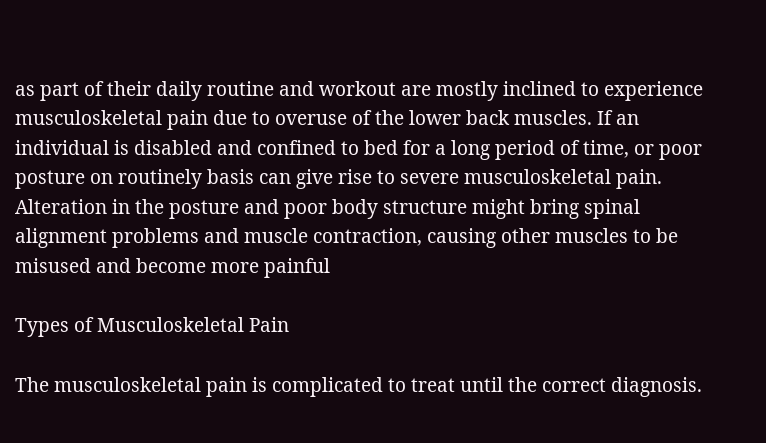as part of their daily routine and workout are mostly inclined to experience musculoskeletal pain due to overuse of the lower back muscles. If an individual is disabled and confined to bed for a long period of time, or poor posture on routinely basis can give rise to severe musculoskeletal pain. Alteration in the posture and poor body structure might bring spinal alignment problems and muscle contraction, causing other muscles to be misused and become more painful

Types of Musculoskeletal Pain

The musculoskeletal pain is complicated to treat until the correct diagnosis.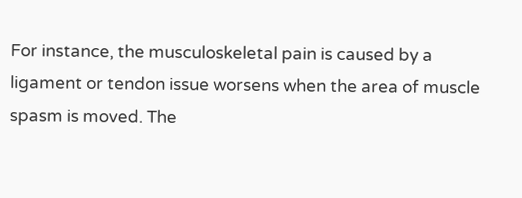For instance, the musculoskeletal pain is caused by a ligament or tendon issue worsens when the area of muscle spasm is moved. The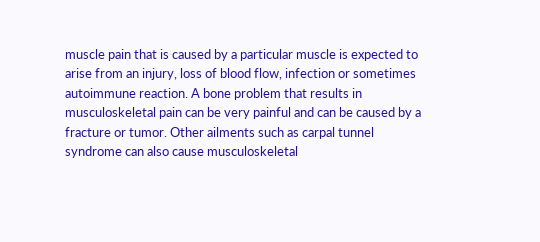muscle pain that is caused by a particular muscle is expected to arise from an injury, loss of blood flow, infection or sometimes autoimmune reaction. A bone problem that results in musculoskeletal pain can be very painful and can be caused by a fracture or tumor. Other ailments such as carpal tunnel syndrome can also cause musculoskeletal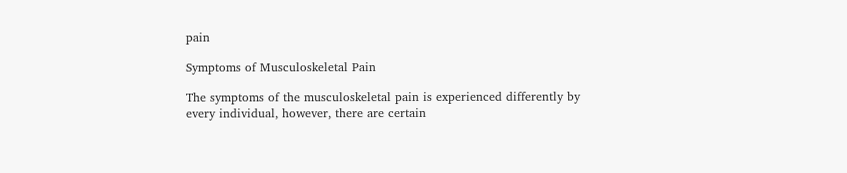pain

Symptoms of Musculoskeletal Pain

The symptoms of the musculoskeletal pain is experienced differently by every individual, however, there are certain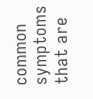common symptoms that are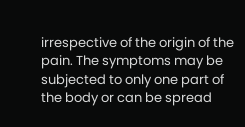irrespective of the origin of the pain. The symptoms may be subjected to only one part of the body or can be spread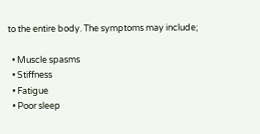to the entire body. The symptoms may include;

  • Muscle spasms
  • Stiffness
  • Fatigue
  • Poor sleep